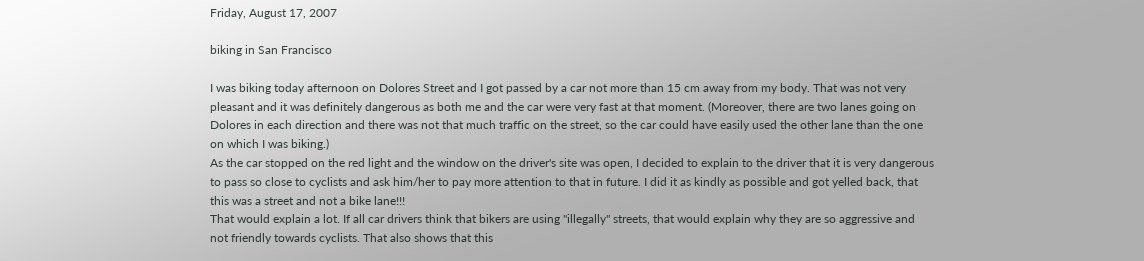Friday, August 17, 2007

biking in San Francisco

I was biking today afternoon on Dolores Street and I got passed by a car not more than 15 cm away from my body. That was not very pleasant and it was definitely dangerous as both me and the car were very fast at that moment. (Moreover, there are two lanes going on Dolores in each direction and there was not that much traffic on the street, so the car could have easily used the other lane than the one on which I was biking.)
As the car stopped on the red light and the window on the driver's site was open, I decided to explain to the driver that it is very dangerous to pass so close to cyclists and ask him/her to pay more attention to that in future. I did it as kindly as possible and got yelled back, that this was a street and not a bike lane!!!
That would explain a lot. If all car drivers think that bikers are using "illegally" streets, that would explain why they are so aggressive and not friendly towards cyclists. That also shows that this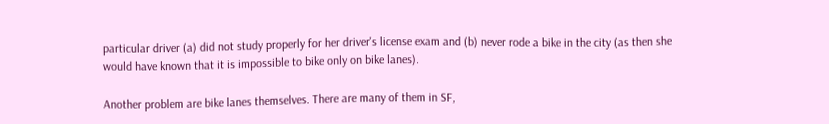particular driver (a) did not study properly for her driver's license exam and (b) never rode a bike in the city (as then she would have known that it is impossible to bike only on bike lanes).

Another problem are bike lanes themselves. There are many of them in SF,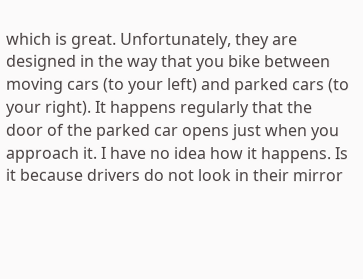which is great. Unfortunately, they are designed in the way that you bike between moving cars (to your left) and parked cars (to your right). It happens regularly that the door of the parked car opens just when you approach it. I have no idea how it happens. Is it because drivers do not look in their mirror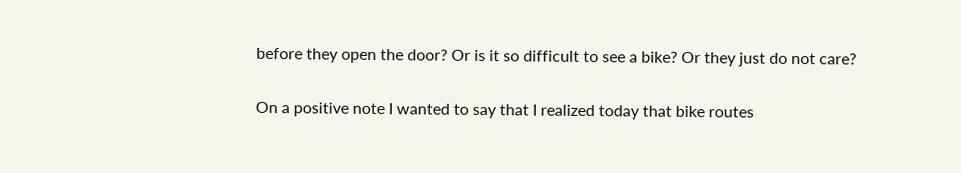before they open the door? Or is it so difficult to see a bike? Or they just do not care?

On a positive note I wanted to say that I realized today that bike routes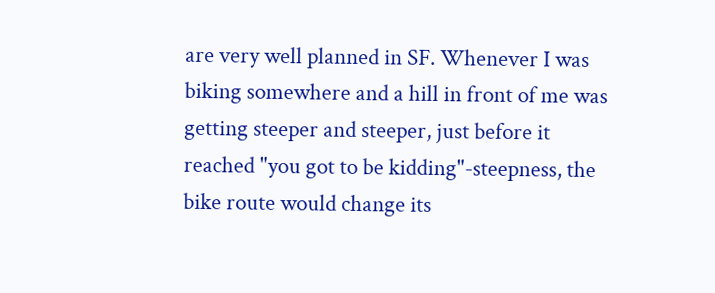are very well planned in SF. Whenever I was biking somewhere and a hill in front of me was getting steeper and steeper, just before it reached "you got to be kidding"-steepness, the bike route would change its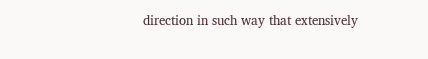direction in such way that extensively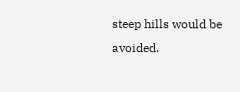steep hills would be avoided.